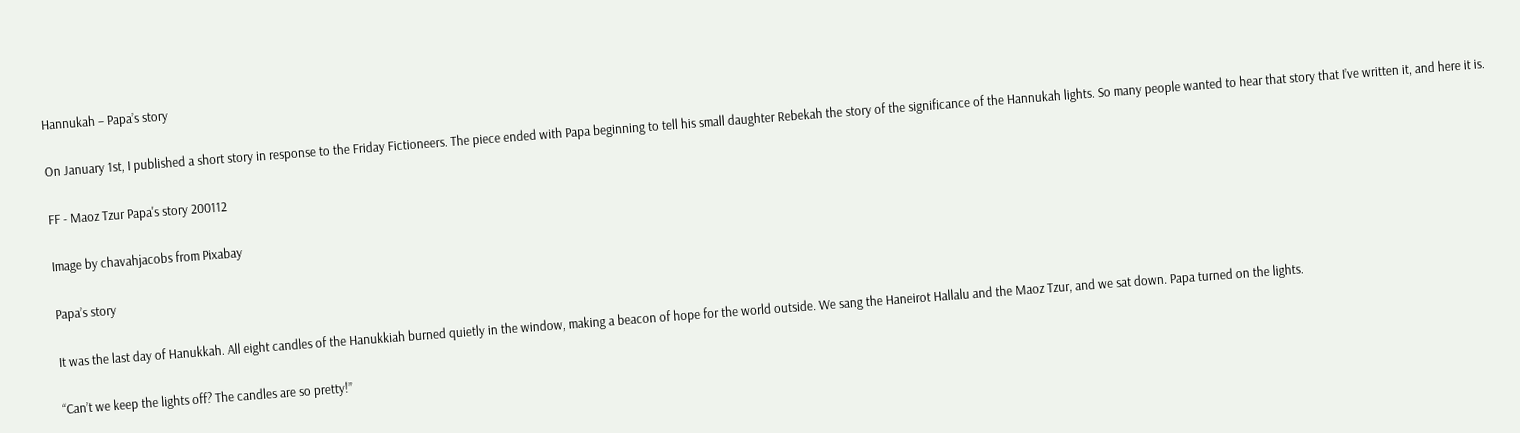Hannukah – Papa’s story

On January 1st, I published a short story in response to the Friday Fictioneers. The piece ended with Papa beginning to tell his small daughter Rebekah the story of the significance of the Hannukah lights. So many people wanted to hear that story that I’ve written it, and here it is.

FF - Maoz Tzur Papa's story 200112

Image by chavahjacobs from Pixabay

Papa’s story

It was the last day of Hanukkah. All eight candles of the Hanukkiah burned quietly in the window, making a beacon of hope for the world outside. We sang the Haneirot Hallalu and the Maoz Tzur, and we sat down. Papa turned on the lights.

“Can’t we keep the lights off? The candles are so pretty!”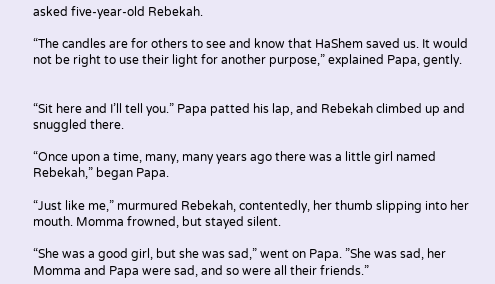asked five-year-old Rebekah.

“The candles are for others to see and know that HaShem saved us. It would not be right to use their light for another purpose,” explained Papa, gently.


“Sit here and I’ll tell you.” Papa patted his lap, and Rebekah climbed up and snuggled there.

“Once upon a time, many, many years ago there was a little girl named Rebekah,” began Papa.

“Just like me,” murmured Rebekah, contentedly, her thumb slipping into her mouth. Momma frowned, but stayed silent.

“She was a good girl, but she was sad,” went on Papa. ”She was sad, her Momma and Papa were sad, and so were all their friends.”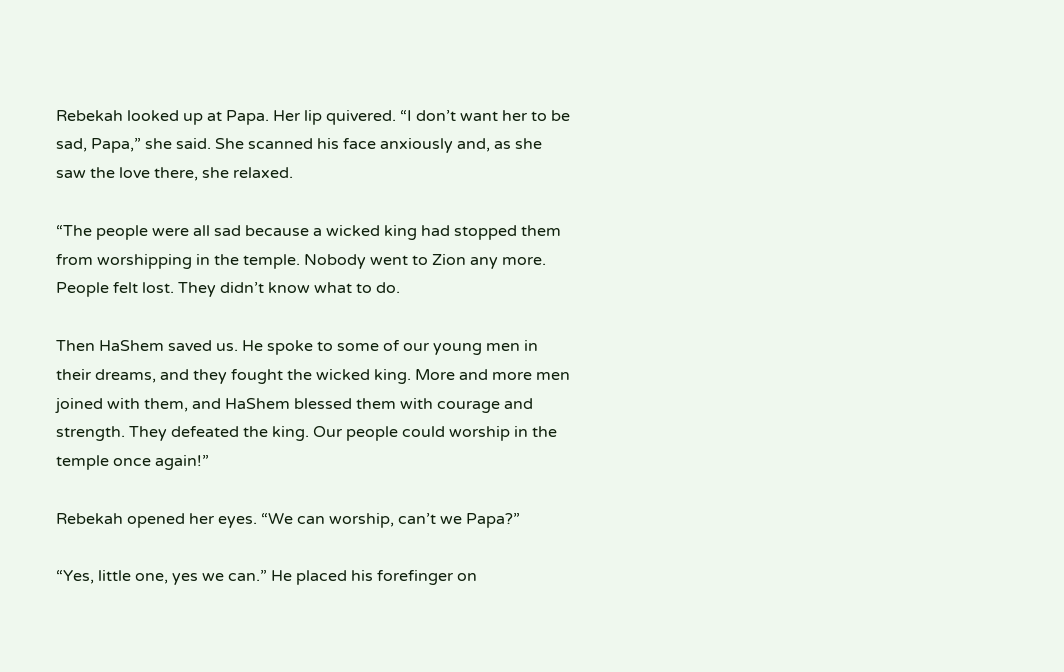Rebekah looked up at Papa. Her lip quivered. “I don’t want her to be sad, Papa,” she said. She scanned his face anxiously and, as she saw the love there, she relaxed.

“The people were all sad because a wicked king had stopped them from worshipping in the temple. Nobody went to Zion any more. People felt lost. They didn’t know what to do.

Then HaShem saved us. He spoke to some of our young men in their dreams, and they fought the wicked king. More and more men joined with them, and HaShem blessed them with courage and strength. They defeated the king. Our people could worship in the temple once again!”

Rebekah opened her eyes. “We can worship, can’t we Papa?”

“Yes, little one, yes we can.” He placed his forefinger on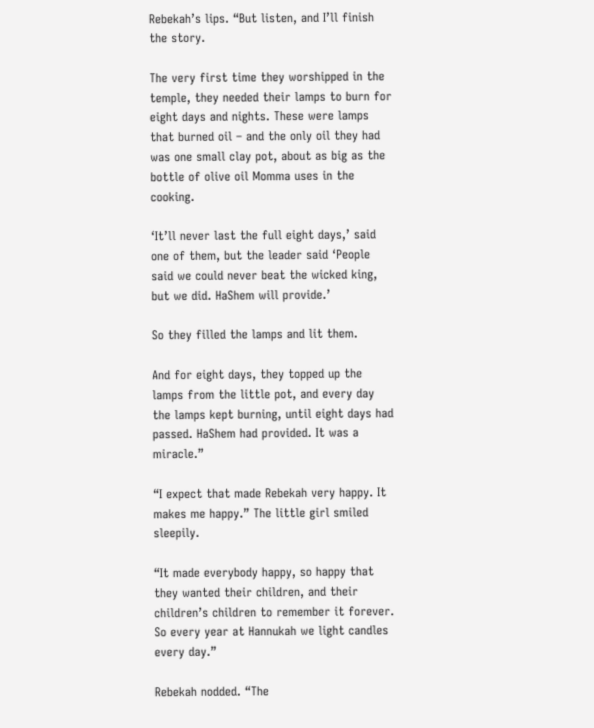Rebekah’s lips. “But listen, and I’ll finish the story.

The very first time they worshipped in the temple, they needed their lamps to burn for eight days and nights. These were lamps that burned oil – and the only oil they had was one small clay pot, about as big as the bottle of olive oil Momma uses in the cooking.

‘It’ll never last the full eight days,’ said one of them, but the leader said ‘People said we could never beat the wicked king, but we did. HaShem will provide.’

So they filled the lamps and lit them.

And for eight days, they topped up the lamps from the little pot, and every day the lamps kept burning, until eight days had passed. HaShem had provided. It was a miracle.”

“I expect that made Rebekah very happy. It makes me happy.” The little girl smiled sleepily.

“It made everybody happy, so happy that they wanted their children, and their children’s children to remember it forever. So every year at Hannukah we light candles every day.”

Rebekah nodded. “The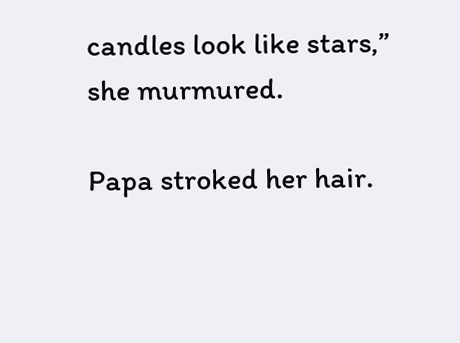candles look like stars,” she murmured.

Papa stroked her hair.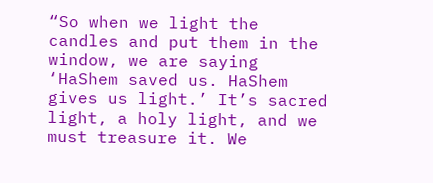“So when we light the candles and put them in the window, we are saying ‘HaShem saved us. HaShem gives us light.’ It’s sacred light, a holy light, and we must treasure it. We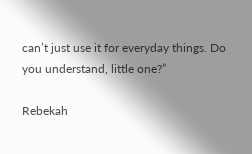can’t just use it for everyday things. Do you understand, little one?”

Rebekah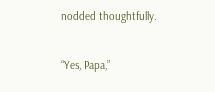nodded thoughtfully.

“Yes, Papa,”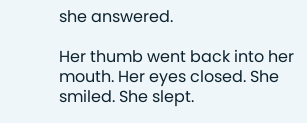she answered.

Her thumb went back into her mouth. Her eyes closed. She smiled. She slept.